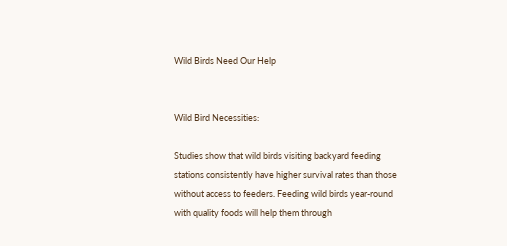Wild Birds Need Our Help


Wild Bird Necessities:

Studies show that wild birds visiting backyard feeding stations consistently have higher survival rates than those without access to feeders. Feeding wild birds year-round with quality foods will help them through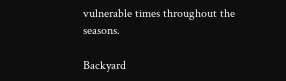vulnerable times throughout the seasons.

Backyard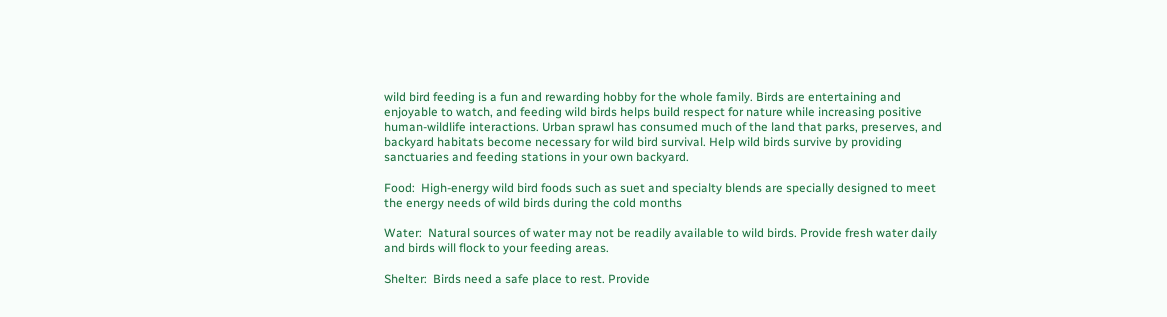wild bird feeding is a fun and rewarding hobby for the whole family. Birds are entertaining and enjoyable to watch, and feeding wild birds helps build respect for nature while increasing positive human-wildlife interactions. Urban sprawl has consumed much of the land that parks, preserves, and backyard habitats become necessary for wild bird survival. Help wild birds survive by providing sanctuaries and feeding stations in your own backyard.

Food:  High-energy wild bird foods such as suet and specialty blends are specially designed to meet the energy needs of wild birds during the cold months

Water:  Natural sources of water may not be readily available to wild birds. Provide fresh water daily and birds will flock to your feeding areas.

Shelter:  Birds need a safe place to rest. Provide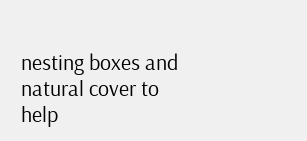nesting boxes and natural cover to help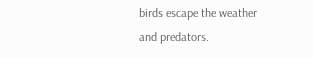birds escape the weather and predators.